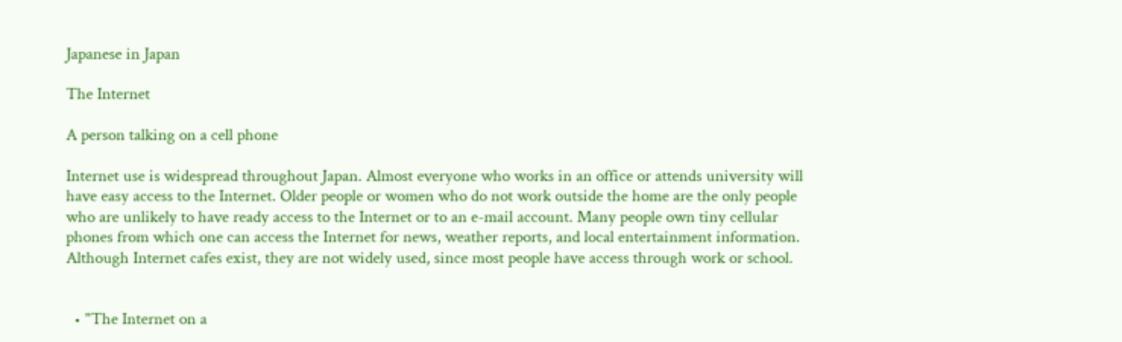Japanese in Japan

The Internet

A person talking on a cell phone

Internet use is widespread throughout Japan. Almost everyone who works in an office or attends university will have easy access to the Internet. Older people or women who do not work outside the home are the only people who are unlikely to have ready access to the Internet or to an e-mail account. Many people own tiny cellular phones from which one can access the Internet for news, weather reports, and local entertainment information. Although Internet cafes exist, they are not widely used, since most people have access through work or school.


  • "The Internet on a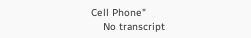Cell Phone"
    No transcript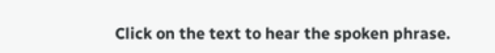Click on the text to hear the spoken phrase.